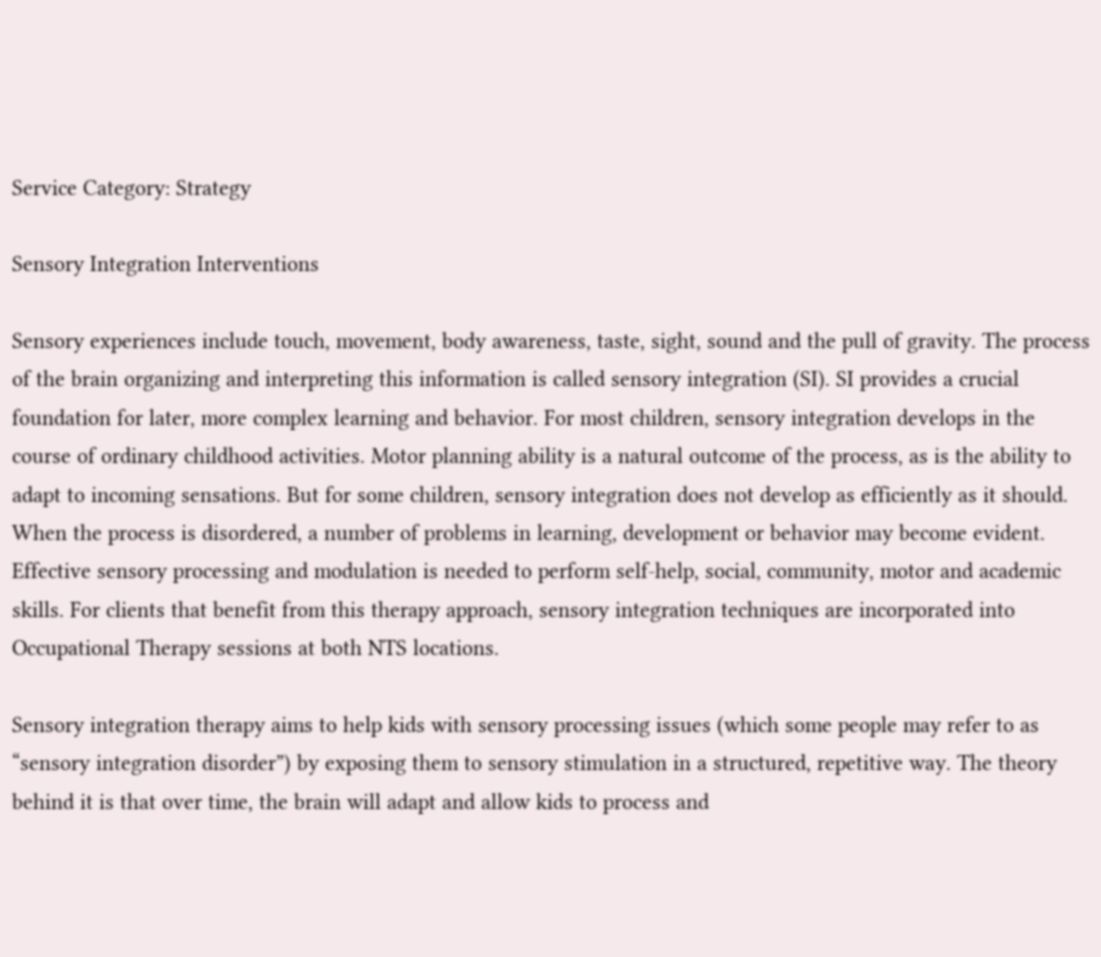Service Category: Strategy

Sensory Integration Interventions

Sensory experiences include touch, movement, body awareness, taste, sight, sound and the pull of gravity. The process of the brain organizing and interpreting this information is called sensory integration (SI). SI provides a crucial foundation for later, more complex learning and behavior. For most children, sensory integration develops in the course of ordinary childhood activities. Motor planning ability is a natural outcome of the process, as is the ability to adapt to incoming sensations. But for some children, sensory integration does not develop as efficiently as it should. When the process is disordered, a number of problems in learning, development or behavior may become evident. Effective sensory processing and modulation is needed to perform self-help, social, community, motor and academic skills. For clients that benefit from this therapy approach, sensory integration techniques are incorporated into Occupational Therapy sessions at both NTS locations.

Sensory integration therapy aims to help kids with sensory processing issues (which some people may refer to as “sensory integration disorder”) by exposing them to sensory stimulation in a structured, repetitive way. The theory behind it is that over time, the brain will adapt and allow kids to process and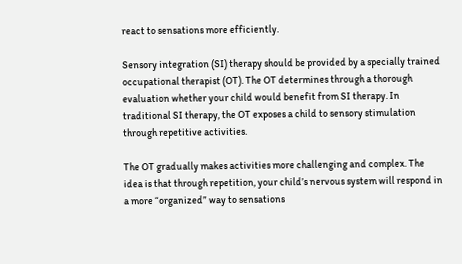react to sensations more efficiently.

Sensory integration (SI) therapy should be provided by a specially trained occupational therapist (OT). The OT determines through a thorough evaluation whether your child would benefit from SI therapy. In traditional SI therapy, the OT exposes a child to sensory stimulation through repetitive activities.

The OT gradually makes activities more challenging and complex. The idea is that through repetition, your child’s nervous system will respond in a more “organized” way to sensations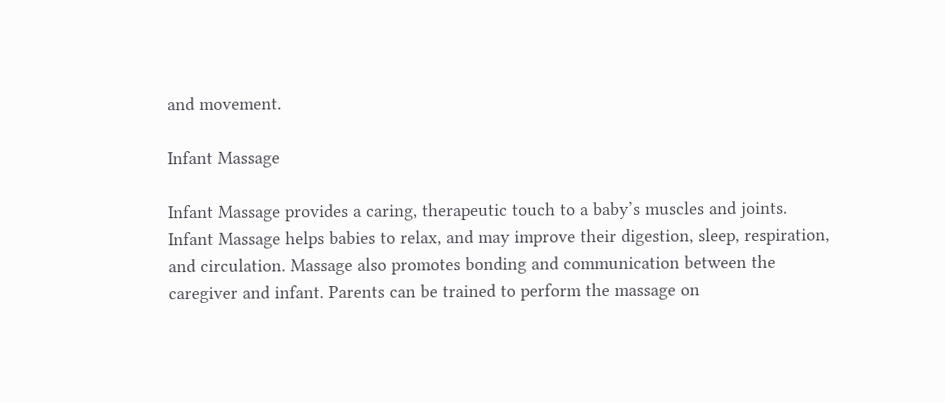and movement.

Infant Massage

Infant Massage provides a caring, therapeutic touch to a baby’s muscles and joints.  Infant Massage helps babies to relax, and may improve their digestion, sleep, respiration, and circulation. Massage also promotes bonding and communication between the caregiver and infant. Parents can be trained to perform the massage on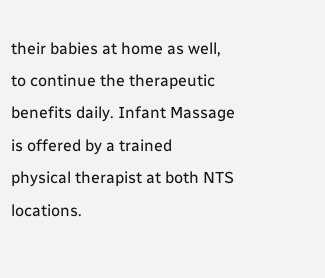their babies at home as well, to continue the therapeutic benefits daily. Infant Massage is offered by a trained physical therapist at both NTS locations.